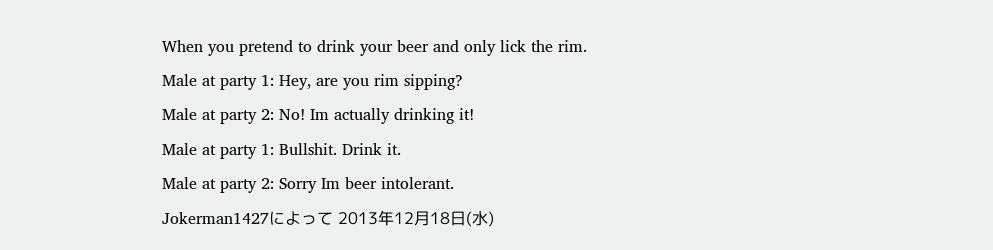When you pretend to drink your beer and only lick the rim.
Male at party 1: Hey, are you rim sipping?
Male at party 2: No! Im actually drinking it!
Male at party 1: Bullshit. Drink it.
Male at party 2: Sorry Im beer intolerant.
Jokerman1427によって 2013年12月18日(水)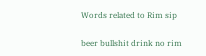Words related to Rim sip

beer bullshit drink no rim